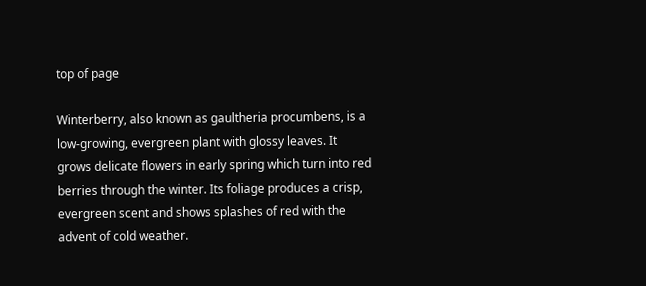top of page

Winterberry, also known as gaultheria procumbens, is a low-growing, evergreen plant with glossy leaves. It grows delicate flowers in early spring which turn into red berries through the winter. Its foliage produces a crisp, evergreen scent and shows splashes of red with the advent of cold weather.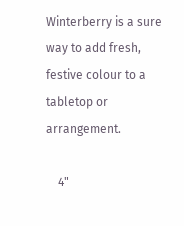Winterberry is a sure way to add fresh, festive colour to a tabletop or arrangement.

    4"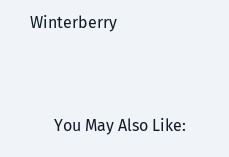Winterberry


      You May Also Like: